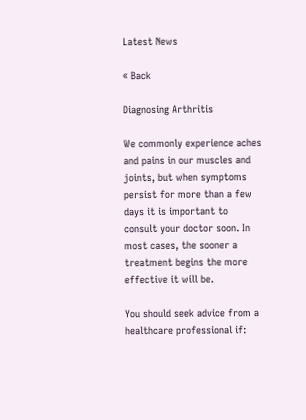Latest News

« Back

Diagnosing Arthritis

We commonly experience aches and pains in our muscles and joints, but when symptoms persist for more than a few days it is important to consult your doctor soon. In most cases, the sooner a treatment begins the more effective it will be.

You should seek advice from a healthcare professional if: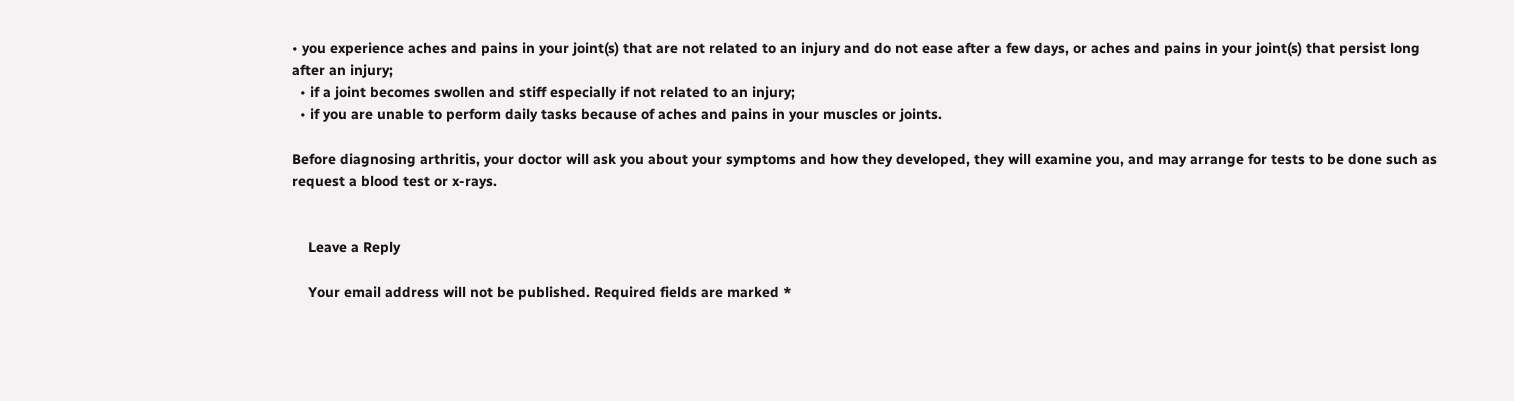• you experience aches and pains in your joint(s) that are not related to an injury and do not ease after a few days, or aches and pains in your joint(s) that persist long after an injury;
  • if a joint becomes swollen and stiff especially if not related to an injury;
  • if you are unable to perform daily tasks because of aches and pains in your muscles or joints.

Before diagnosing arthritis, your doctor will ask you about your symptoms and how they developed, they will examine you, and may arrange for tests to be done such as request a blood test or x-rays.


    Leave a Reply

    Your email address will not be published. Required fields are marked *